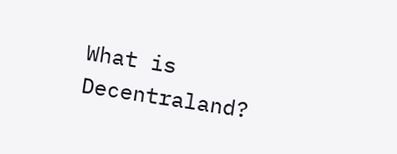What is Decentraland?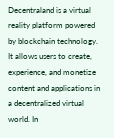Decentraland is a virtual reality platform powered by blockchain technology. It allows users to create, experience, and monetize content and applications in a decentralized virtual world. In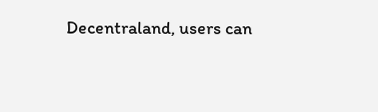Decentraland, users can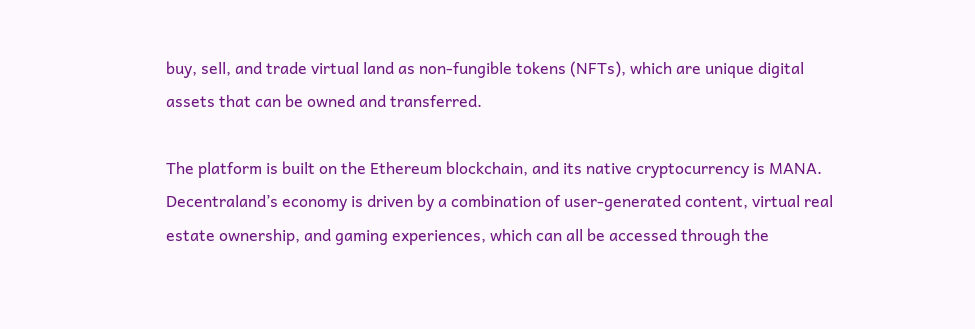buy, sell, and trade virtual land as non-fungible tokens (NFTs), which are unique digital assets that can be owned and transferred.

The platform is built on the Ethereum blockchain, and its native cryptocurrency is MANA. Decentraland’s economy is driven by a combination of user-generated content, virtual real estate ownership, and gaming experiences, which can all be accessed through the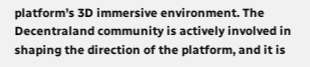platform’s 3D immersive environment. The Decentraland community is actively involved in shaping the direction of the platform, and it is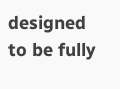designed to be fully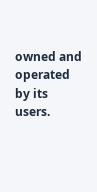owned and operated by its users.